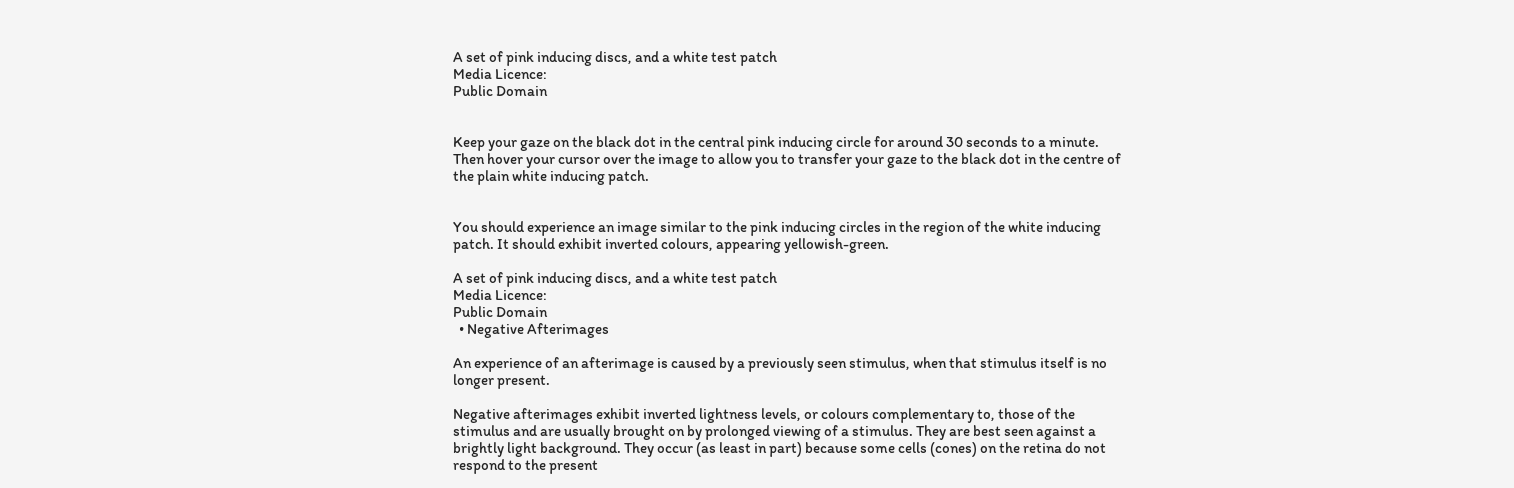A set of pink inducing discs, and a white test patch
Media Licence:
Public Domain


Keep your gaze on the black dot in the central pink inducing circle for around 30 seconds to a minute. Then hover your cursor over the image to allow you to transfer your gaze to the black dot in the centre of the plain white inducing patch.


You should experience an image similar to the pink inducing circles in the region of the white inducing patch. It should exhibit inverted colours, appearing yellowish-green.

A set of pink inducing discs, and a white test patch
Media Licence:
Public Domain
  • Negative Afterimages

An experience of an afterimage is caused by a previously seen stimulus, when that stimulus itself is no longer present.

Negative afterimages exhibit inverted lightness levels, or colours complementary to, those of the stimulus and are usually brought on by prolonged viewing of a stimulus. They are best seen against a brightly light background. They occur (as least in part) because some cells (cones) on the retina do not respond to the present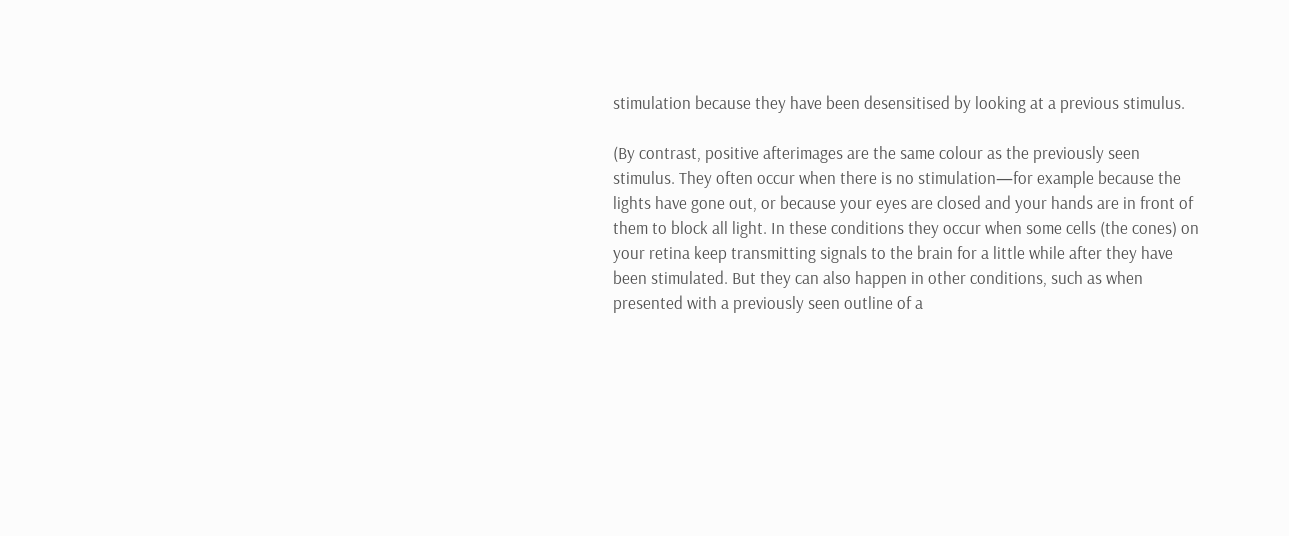stimulation because they have been desensitised by looking at a previous stimulus.

(By contrast, positive afterimages are the same colour as the previously seen stimulus. They often occur when there is no stimulation—for example because the lights have gone out, or because your eyes are closed and your hands are in front of them to block all light. In these conditions they occur when some cells (the cones) on your retina keep transmitting signals to the brain for a little while after they have been stimulated. But they can also happen in other conditions, such as when presented with a previously seen outline of a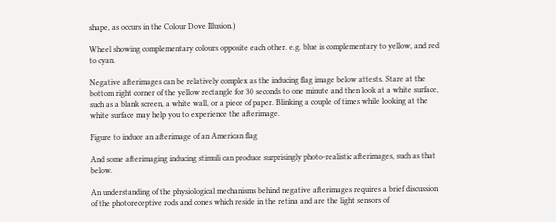shape, as occurs in the Colour Dove Illusion.)

Wheel showing complementary colours opposite each other. e.g. blue is complementary to yellow, and red to cyan.

Negative afterimages can be relatively complex as the inducing flag image below attests. Stare at the bottom right corner of the yellow rectangle for 30 seconds to one minute and then look at a white surface, such as a blank screen, a white wall, or a piece of paper. Blinking a couple of times while looking at the white surface may help you to experience the afterimage.

Figure to induce an afterimage of an American flag

And some afterimaging inducing stimuli can produce surprisingly photo-realistic afterimages, such as that below.

An understanding of the physiological mechanisms behind negative afterimages requires a brief discussion of the photoreceptive rods and cones which reside in the retina and are the light sensors of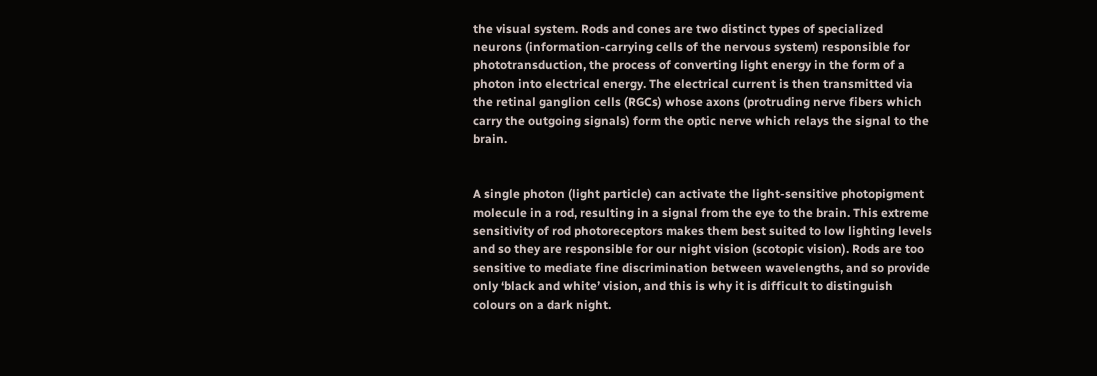the visual system. Rods and cones are two distinct types of specialized neurons (information-carrying cells of the nervous system) responsible for phototransduction, the process of converting light energy in the form of a photon into electrical energy. The electrical current is then transmitted via the retinal ganglion cells (RGCs) whose axons (protruding nerve fibers which carry the outgoing signals) form the optic nerve which relays the signal to the brain.


A single photon (light particle) can activate the light-sensitive photopigment molecule in a rod, resulting in a signal from the eye to the brain. This extreme sensitivity of rod photoreceptors makes them best suited to low lighting levels and so they are responsible for our night vision (scotopic vision). Rods are too sensitive to mediate fine discrimination between wavelengths, and so provide only ‘black and white’ vision, and this is why it is difficult to distinguish colours on a dark night.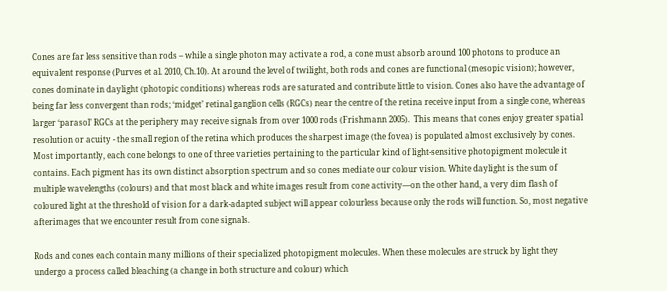Cones are far less sensitive than rods – while a single photon may activate a rod, a cone must absorb around 100 photons to produce an equivalent response (Purves et al. 2010, Ch.10). At around the level of twilight, both rods and cones are functional (mesopic vision); however, cones dominate in daylight (photopic conditions) whereas rods are saturated and contribute little to vision. Cones also have the advantage of being far less convergent than rods; ‘midget’ retinal ganglion cells (RGCs) near the centre of the retina receive input from a single cone, whereas larger ‘parasol’ RGCs at the periphery may receive signals from over 1000 rods (Frishmann 2005).  This means that cones enjoy greater spatial resolution or acuity - the small region of the retina which produces the sharpest image (the fovea) is populated almost exclusively by cones. Most importantly, each cone belongs to one of three varieties pertaining to the particular kind of light-sensitive photopigment molecule it contains. Each pigment has its own distinct absorption spectrum and so cones mediate our colour vision. White daylight is the sum of multiple wavelengths (colours) and that most black and white images result from cone activity—on the other hand, a very dim flash of coloured light at the threshold of vision for a dark-adapted subject will appear colourless because only the rods will function. So, most negative afterimages that we encounter result from cone signals.

Rods and cones each contain many millions of their specialized photopigment molecules. When these molecules are struck by light they undergo a process called bleaching (a change in both structure and colour) which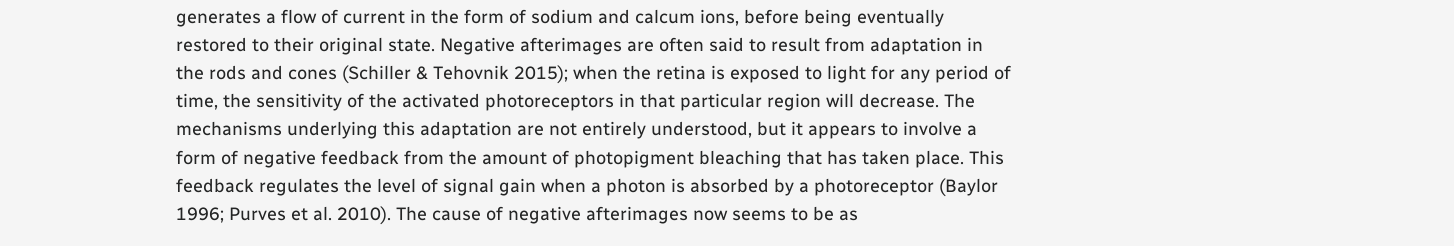generates a flow of current in the form of sodium and calcum ions, before being eventually restored to their original state. Negative afterimages are often said to result from adaptation in the rods and cones (Schiller & Tehovnik 2015); when the retina is exposed to light for any period of time, the sensitivity of the activated photoreceptors in that particular region will decrease. The mechanisms underlying this adaptation are not entirely understood, but it appears to involve a form of negative feedback from the amount of photopigment bleaching that has taken place. This feedback regulates the level of signal gain when a photon is absorbed by a photoreceptor (Baylor 1996; Purves et al. 2010). The cause of negative afterimages now seems to be as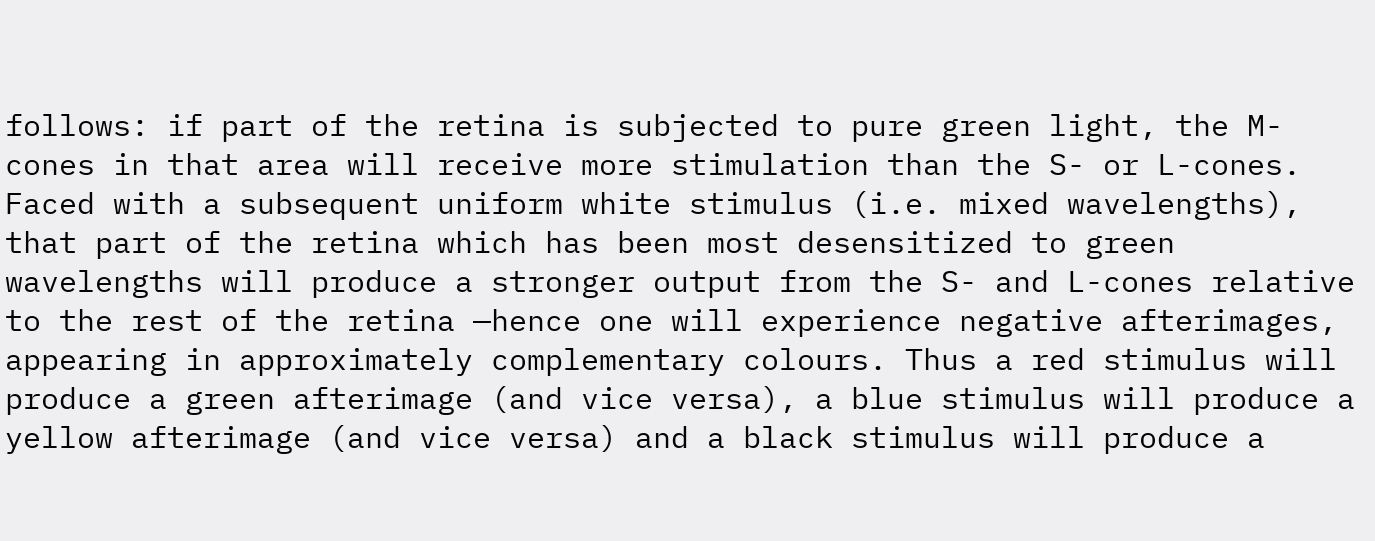follows: if part of the retina is subjected to pure green light, the M-cones in that area will receive more stimulation than the S- or L-cones. Faced with a subsequent uniform white stimulus (i.e. mixed wavelengths), that part of the retina which has been most desensitized to green wavelengths will produce a stronger output from the S- and L-cones relative to the rest of the retina —hence one will experience negative afterimages, appearing in approximately complementary colours. Thus a red stimulus will produce a green afterimage (and vice versa), a blue stimulus will produce a yellow afterimage (and vice versa) and a black stimulus will produce a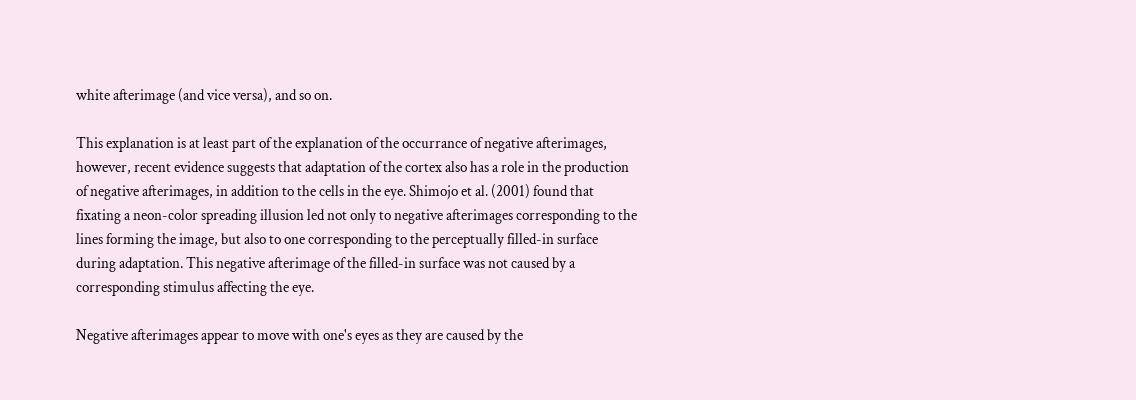white afterimage (and vice versa), and so on.

This explanation is at least part of the explanation of the occurrance of negative afterimages, however, recent evidence suggests that adaptation of the cortex also has a role in the production of negative afterimages, in addition to the cells in the eye. Shimojo et al. (2001) found that fixating a neon-color spreading illusion led not only to negative afterimages corresponding to the lines forming the image, but also to one corresponding to the perceptually filled-in surface during adaptation. This negative afterimage of the filled-in surface was not caused by a corresponding stimulus affecting the eye.

Negative afterimages appear to move with one's eyes as they are caused by the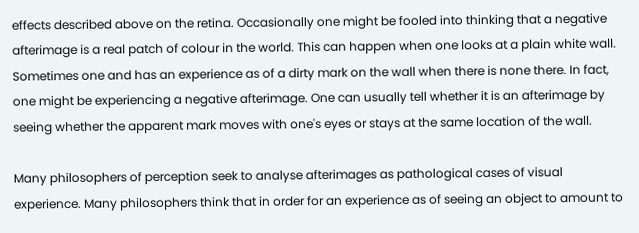effects described above on the retina. Occasionally one might be fooled into thinking that a negative afterimage is a real patch of colour in the world. This can happen when one looks at a plain white wall. Sometimes one and has an experience as of a dirty mark on the wall when there is none there. In fact, one might be experiencing a negative afterimage. One can usually tell whether it is an afterimage by seeing whether the apparent mark moves with one's eyes or stays at the same location of the wall.

Many philosophers of perception seek to analyse afterimages as pathological cases of visual experience. Many philosophers think that in order for an experience as of seeing an object to amount to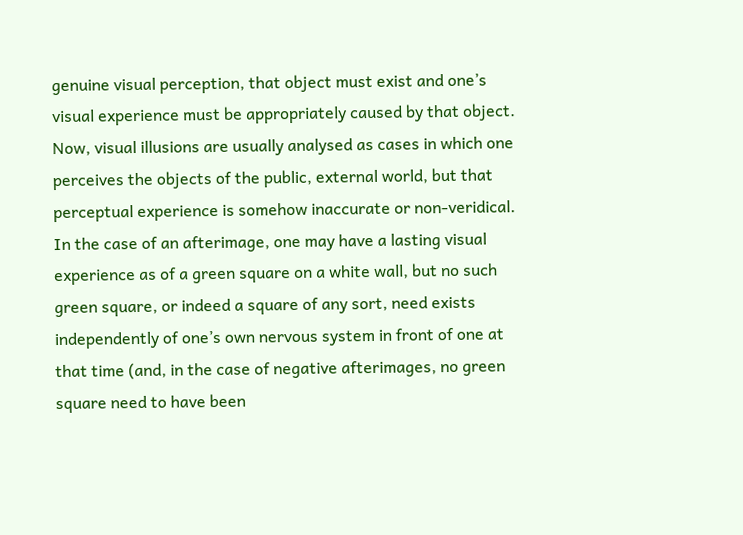genuine visual perception, that object must exist and one’s visual experience must be appropriately caused by that object. Now, visual illusions are usually analysed as cases in which one perceives the objects of the public, external world, but that perceptual experience is somehow inaccurate or non-veridical. In the case of an afterimage, one may have a lasting visual experience as of a green square on a white wall, but no such green square, or indeed a square of any sort, need exists independently of one’s own nervous system in front of one at that time (and, in the case of negative afterimages, no green square need to have been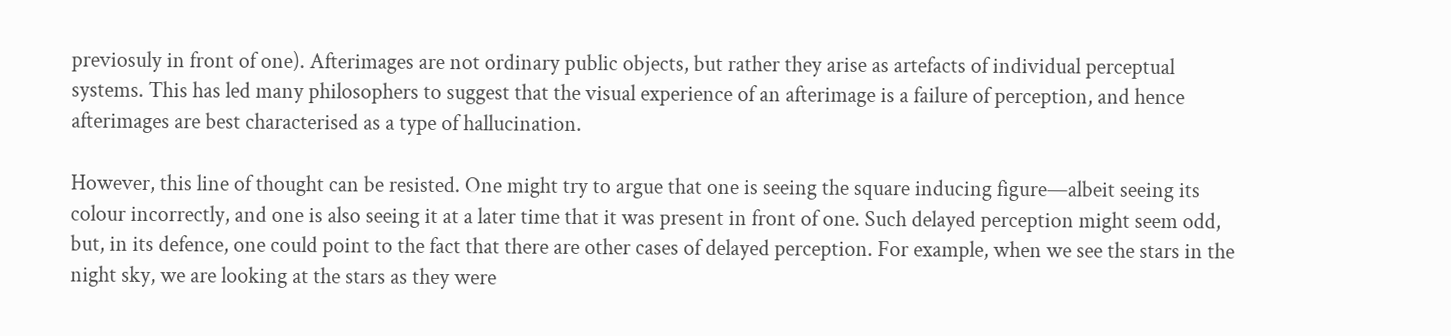previosuly in front of one). Afterimages are not ordinary public objects, but rather they arise as artefacts of individual perceptual systems. This has led many philosophers to suggest that the visual experience of an afterimage is a failure of perception, and hence afterimages are best characterised as a type of hallucination.

However, this line of thought can be resisted. One might try to argue that one is seeing the square inducing figure—albeit seeing its colour incorrectly, and one is also seeing it at a later time that it was present in front of one. Such delayed perception might seem odd, but, in its defence, one could point to the fact that there are other cases of delayed perception. For example, when we see the stars in the night sky, we are looking at the stars as they were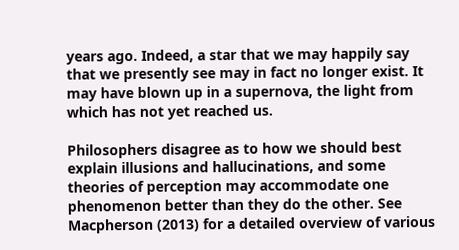years ago. Indeed, a star that we may happily say that we presently see may in fact no longer exist. It may have blown up in a supernova, the light from which has not yet reached us.

Philosophers disagree as to how we should best explain illusions and hallucinations, and some theories of perception may accommodate one phenomenon better than they do the other. See Macpherson (2013) for a detailed overview of various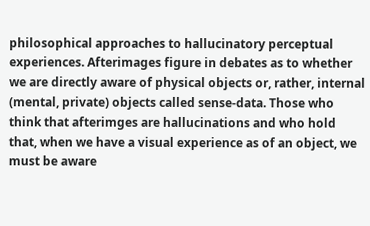philosophical approaches to hallucinatory perceptual experiences. Afterimages figure in debates as to whether we are directly aware of physical objects or, rather, internal (mental, private) objects called sense-data. Those who think that afterimges are hallucinations and who hold that, when we have a visual experience as of an object, we must be aware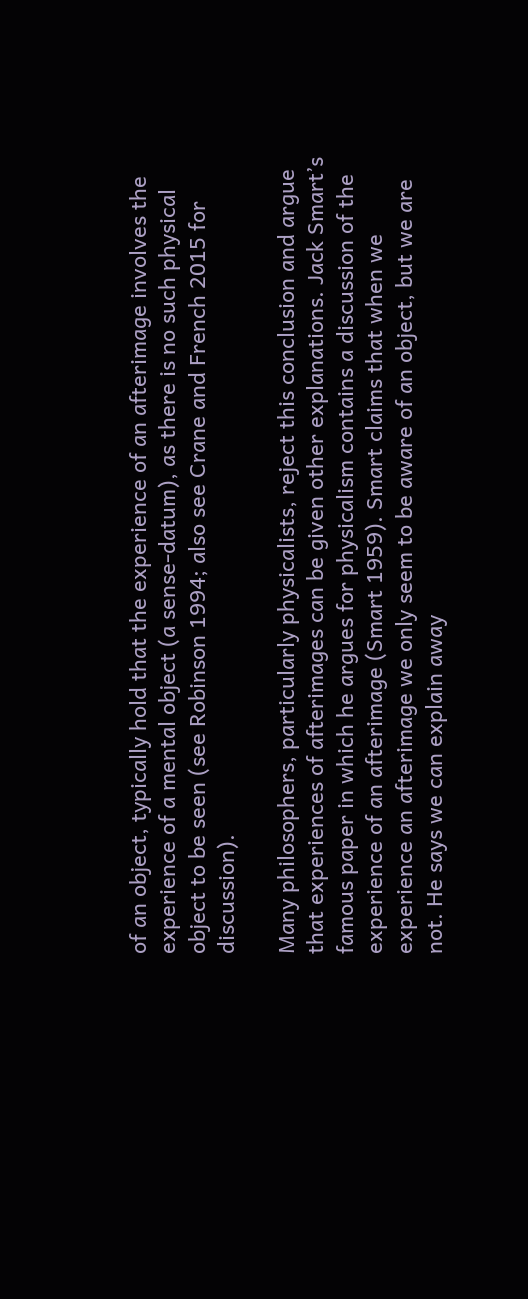of an object, typically hold that the experience of an afterimage involves the experience of a mental object (a sense-datum), as there is no such physical object to be seen (see Robinson 1994; also see Crane and French 2015 for discussion).

Many philosophers, particularly physicalists, reject this conclusion and argue that experiences of afterimages can be given other explanations. Jack Smart’s famous paper in which he argues for physicalism contains a discussion of the experience of an afterimage (Smart 1959). Smart claims that when we experience an afterimage we only seem to be aware of an object, but we are not. He says we can explain away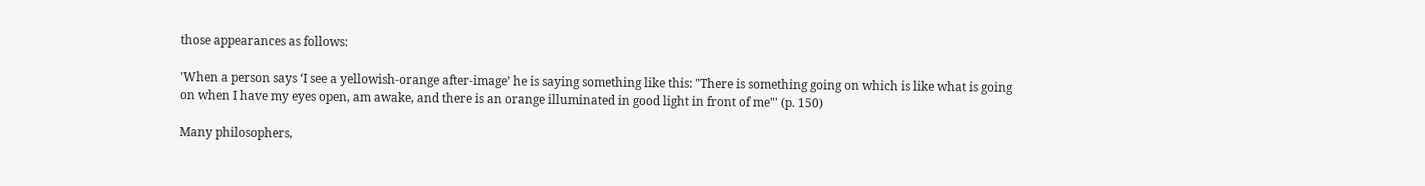those appearances as follows:

'When a person says ‘I see a yellowish-orange after-image’ he is saying something like this: "There is something going on which is like what is going on when I have my eyes open, am awake, and there is an orange illuminated in good light in front of me"' (p. 150)

Many philosophers,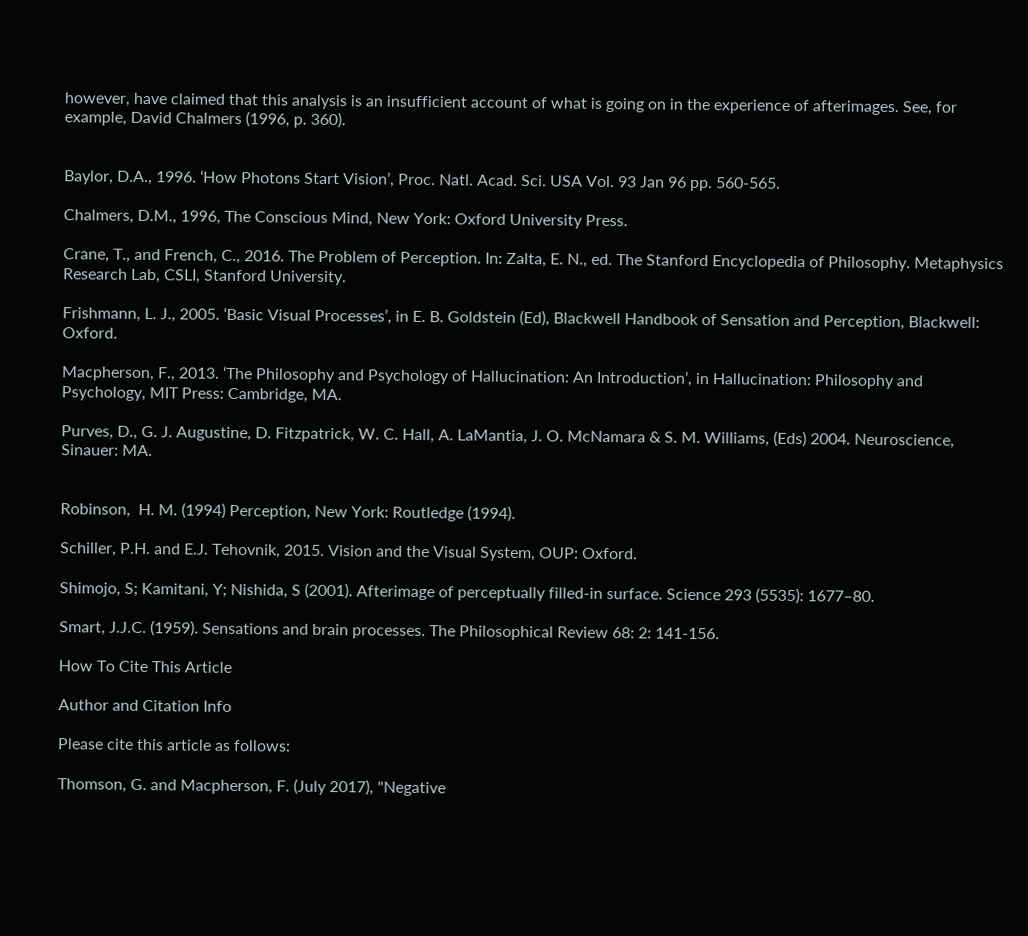however, have claimed that this analysis is an insufficient account of what is going on in the experience of afterimages. See, for example, David Chalmers (1996, p. 360).


Baylor, D.A., 1996. ‘How Photons Start Vision’, Proc. Natl. Acad. Sci. USA Vol. 93 Jan 96 pp. 560-565.

Chalmers, D.M., 1996, The Conscious Mind, New York: Oxford University Press.

Crane, T., and French, C., 2016. The Problem of Perception. In: Zalta, E. N., ed. The Stanford Encyclopedia of Philosophy. Metaphysics Research Lab, CSLI, Stanford University.

Frishmann, L. J., 2005. ‘Basic Visual Processes’, in E. B. Goldstein (Ed), Blackwell Handbook of Sensation and Perception, Blackwell: Oxford.

Macpherson, F., 2013. ‘The Philosophy and Psychology of Hallucination: An Introduction’, in Hallucination: Philosophy and Psychology, MIT Press: Cambridge, MA.

Purves, D., G. J. Augustine, D. Fitzpatrick, W. C. Hall, A. LaMantia, J. O. McNamara & S. M. Williams, (Eds) 2004. Neuroscience, Sinauer: MA.


Robinson,  H. M. (1994) Perception, New York: Routledge (1994).

Schiller, P.H. and E.J. Tehovnik, 2015. Vision and the Visual System, OUP: Oxford.

Shimojo, S; Kamitani, Y; Nishida, S (2001). Afterimage of perceptually filled-in surface. Science 293 (5535): 1677–80.

Smart, J.J.C. (1959). Sensations and brain processes. The Philosophical Review 68: 2: 141-156.

How To Cite This Article

Author and Citation Info

Please cite this article as follows:

Thomson, G. and Macpherson, F. (July 2017), "Negative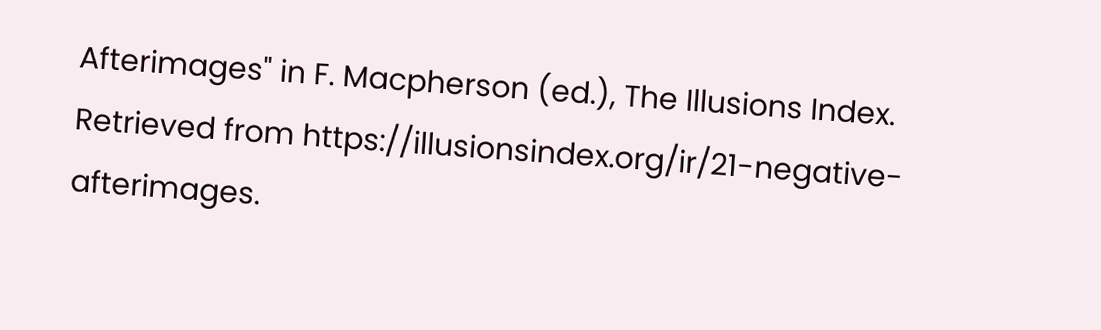Afterimages" in F. Macpherson (ed.), The Illusions Index. Retrieved from https://illusionsindex.org/ir/21-negative-afterimages.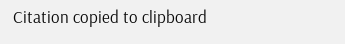Citation copied to clipboard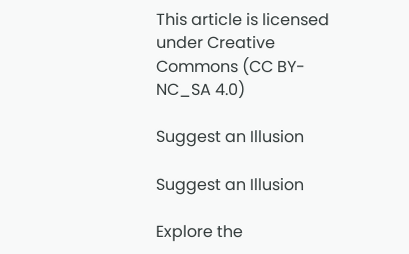This article is licensed under Creative Commons (CC BY-NC_SA 4.0)

Suggest an Illusion

Suggest an Illusion

Explore the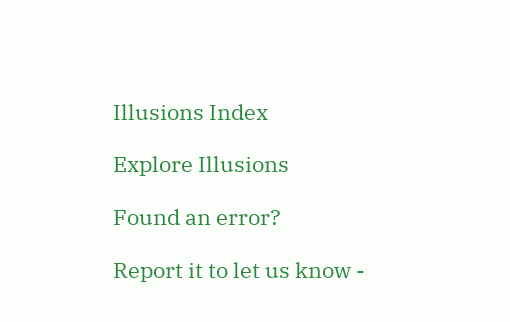Illusions Index

Explore Illusions

Found an error?

Report it to let us know -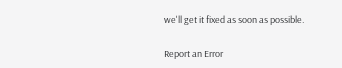we'll get it fixed as soon as possible.

Report an Error